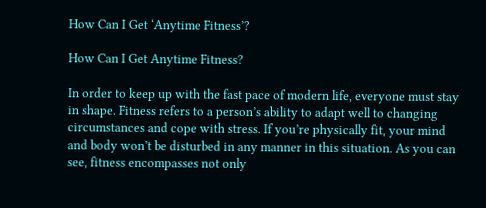How Can I Get ‘Anytime Fitness’?

How Can I Get Anytime Fitness?

In order to keep up with the fast pace of modern life, everyone must stay in shape. Fitness refers to a person’s ability to adapt well to changing circumstances and cope with stress. If you’re physically fit, your mind and body won’t be disturbed in any manner in this situation. As you can see, fitness encompasses not only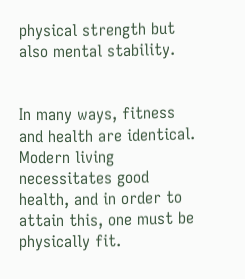physical strength but also mental stability.


In many ways, fitness and health are identical. Modern living necessitates good health, and in order to attain this, one must be physically fit.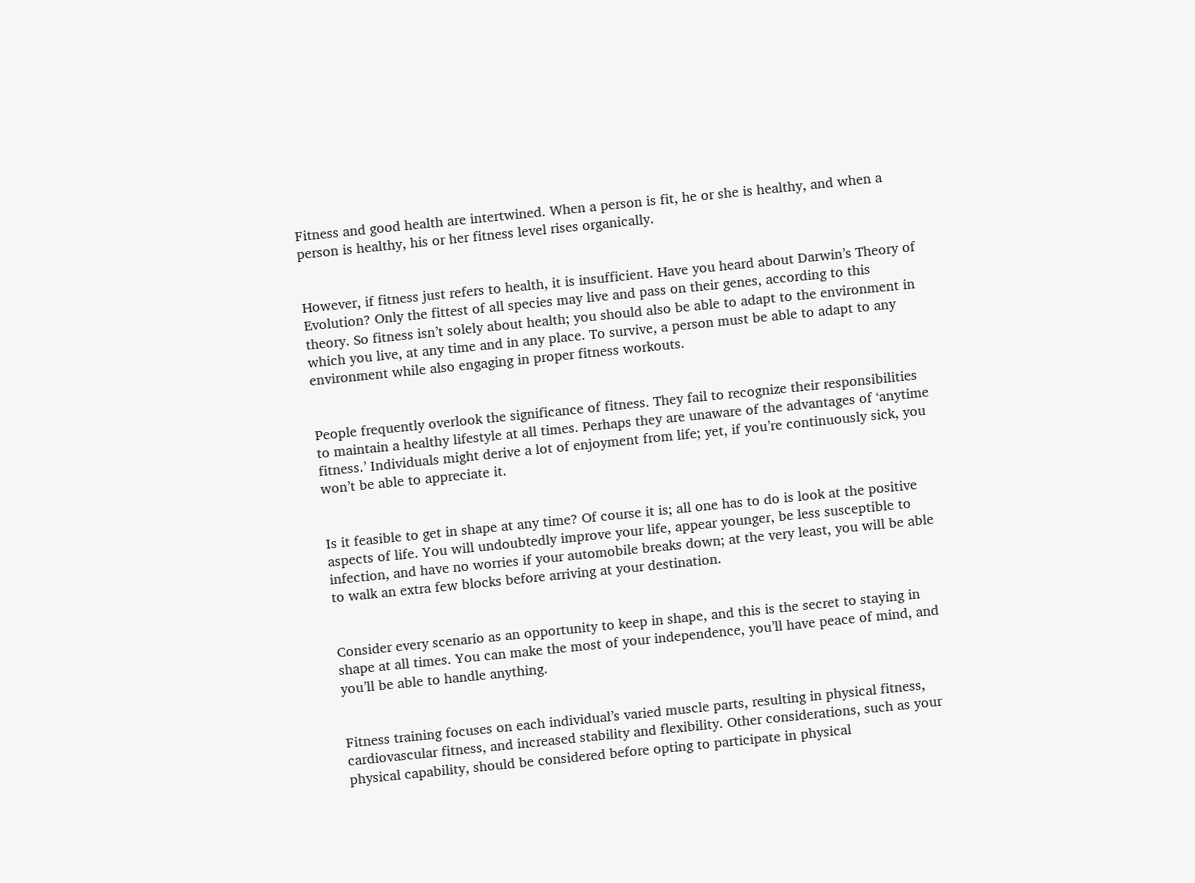Fitness and good health are intertwined. When a person is fit, he or she is healthy, and when a person is healthy, his or her fitness level rises organically.


However, if fitness just refers to health, it is insufficient. Have you heard about Darwin’s Theory of Evolution? Only the fittest of all species may live and pass on their genes, according to this theory. So fitness isn’t solely about health; you should also be able to adapt to the environment in which you live, at any time and in any place. To survive, a person must be able to adapt to any environment while also engaging in proper fitness workouts.


People frequently overlook the significance of fitness. They fail to recognize their responsibilities to maintain a healthy lifestyle at all times. Perhaps they are unaware of the advantages of ‘anytime fitness.’ Individuals might derive a lot of enjoyment from life; yet, if you’re continuously sick, you won’t be able to appreciate it.


Is it feasible to get in shape at any time? Of course it is; all one has to do is look at the positive aspects of life. You will undoubtedly improve your life, appear younger, be less susceptible to infection, and have no worries if your automobile breaks down; at the very least, you will be able to walk an extra few blocks before arriving at your destination.


Consider every scenario as an opportunity to keep in shape, and this is the secret to staying in shape at all times. You can make the most of your independence, you’ll have peace of mind, and you’ll be able to handle anything.


Fitness training focuses on each individual’s varied muscle parts, resulting in physical fitness, cardiovascular fitness, and increased stability and flexibility. Other considerations, such as your physical capability, should be considered before opting to participate in physical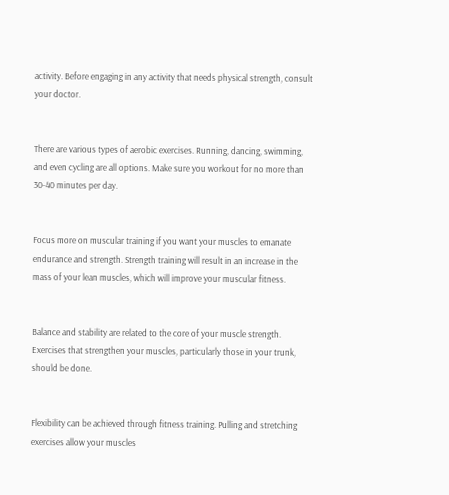activity. Before engaging in any activity that needs physical strength, consult your doctor.


There are various types of aerobic exercises. Running, dancing, swimming, and even cycling are all options. Make sure you workout for no more than 30-40 minutes per day.


Focus more on muscular training if you want your muscles to emanate endurance and strength. Strength training will result in an increase in the mass of your lean muscles, which will improve your muscular fitness.


Balance and stability are related to the core of your muscle strength. Exercises that strengthen your muscles, particularly those in your trunk, should be done.


Flexibility can be achieved through fitness training. Pulling and stretching exercises allow your muscles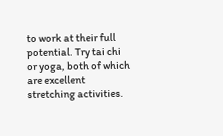to work at their full potential. Try tai chi or yoga, both of which are excellent stretching activities.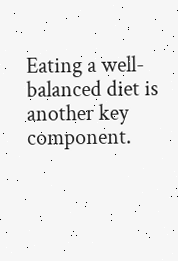Eating a well-balanced diet is another key component.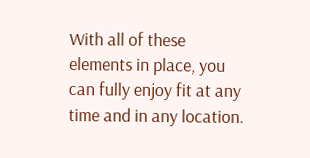With all of these elements in place, you can fully enjoy fit at any time and in any location.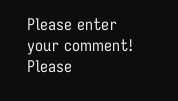Please enter your comment!
Please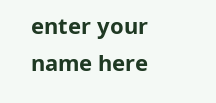enter your name here